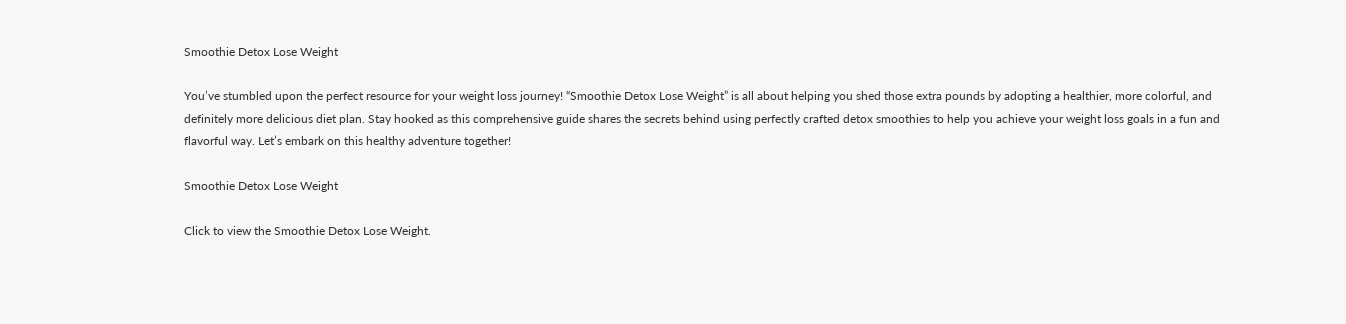Smoothie Detox Lose Weight

You’ve stumbled upon the perfect resource for your weight loss journey! “Smoothie Detox Lose Weight” is all about helping you shed those extra pounds by adopting a healthier, more colorful, and definitely more delicious diet plan. Stay hooked as this comprehensive guide shares the secrets behind using perfectly crafted detox smoothies to help you achieve your weight loss goals in a fun and flavorful way. Let’s embark on this healthy adventure together!

Smoothie Detox Lose Weight

Click to view the Smoothie Detox Lose Weight.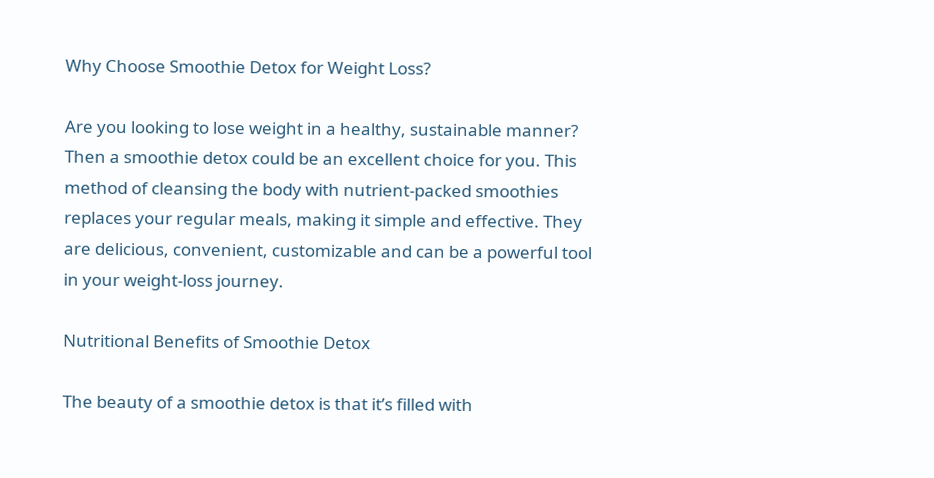Why Choose Smoothie Detox for Weight Loss?

Are you looking to lose weight in a healthy, sustainable manner? Then a smoothie detox could be an excellent choice for you. This method of cleansing the body with nutrient-packed smoothies replaces your regular meals, making it simple and effective. They are delicious, convenient, customizable and can be a powerful tool in your weight-loss journey.

Nutritional Benefits of Smoothie Detox

The beauty of a smoothie detox is that it’s filled with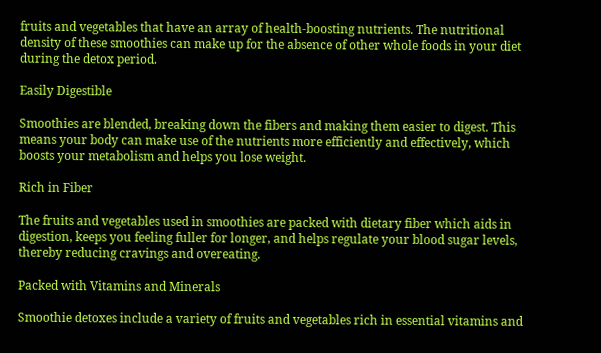fruits and vegetables that have an array of health-boosting nutrients. The nutritional density of these smoothies can make up for the absence of other whole foods in your diet during the detox period.

Easily Digestible

Smoothies are blended, breaking down the fibers and making them easier to digest. This means your body can make use of the nutrients more efficiently and effectively, which boosts your metabolism and helps you lose weight.

Rich in Fiber

The fruits and vegetables used in smoothies are packed with dietary fiber which aids in digestion, keeps you feeling fuller for longer, and helps regulate your blood sugar levels, thereby reducing cravings and overeating.

Packed with Vitamins and Minerals

Smoothie detoxes include a variety of fruits and vegetables rich in essential vitamins and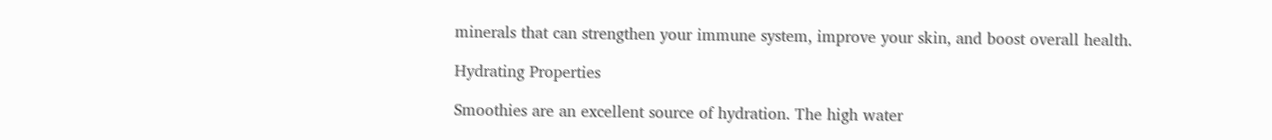minerals that can strengthen your immune system, improve your skin, and boost overall health.

Hydrating Properties

Smoothies are an excellent source of hydration. The high water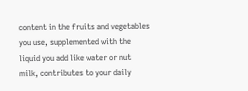content in the fruits and vegetables you use, supplemented with the liquid you add like water or nut milk, contributes to your daily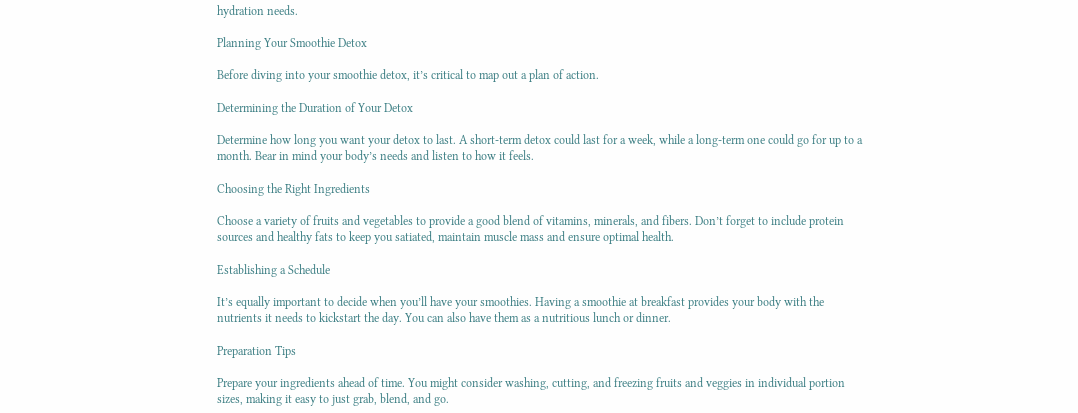hydration needs.

Planning Your Smoothie Detox

Before diving into your smoothie detox, it’s critical to map out a plan of action.

Determining the Duration of Your Detox

Determine how long you want your detox to last. A short-term detox could last for a week, while a long-term one could go for up to a month. Bear in mind your body’s needs and listen to how it feels.

Choosing the Right Ingredients

Choose a variety of fruits and vegetables to provide a good blend of vitamins, minerals, and fibers. Don’t forget to include protein sources and healthy fats to keep you satiated, maintain muscle mass and ensure optimal health.

Establishing a Schedule

It’s equally important to decide when you’ll have your smoothies. Having a smoothie at breakfast provides your body with the nutrients it needs to kickstart the day. You can also have them as a nutritious lunch or dinner.

Preparation Tips

Prepare your ingredients ahead of time. You might consider washing, cutting, and freezing fruits and veggies in individual portion sizes, making it easy to just grab, blend, and go.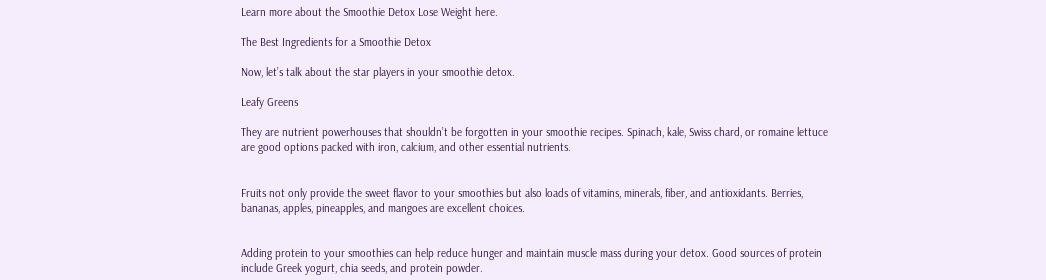Learn more about the Smoothie Detox Lose Weight here.

The Best Ingredients for a Smoothie Detox

Now, let’s talk about the star players in your smoothie detox.

Leafy Greens

They are nutrient powerhouses that shouldn’t be forgotten in your smoothie recipes. Spinach, kale, Swiss chard, or romaine lettuce are good options packed with iron, calcium, and other essential nutrients.


Fruits not only provide the sweet flavor to your smoothies but also loads of vitamins, minerals, fiber, and antioxidants. Berries, bananas, apples, pineapples, and mangoes are excellent choices.


Adding protein to your smoothies can help reduce hunger and maintain muscle mass during your detox. Good sources of protein include Greek yogurt, chia seeds, and protein powder.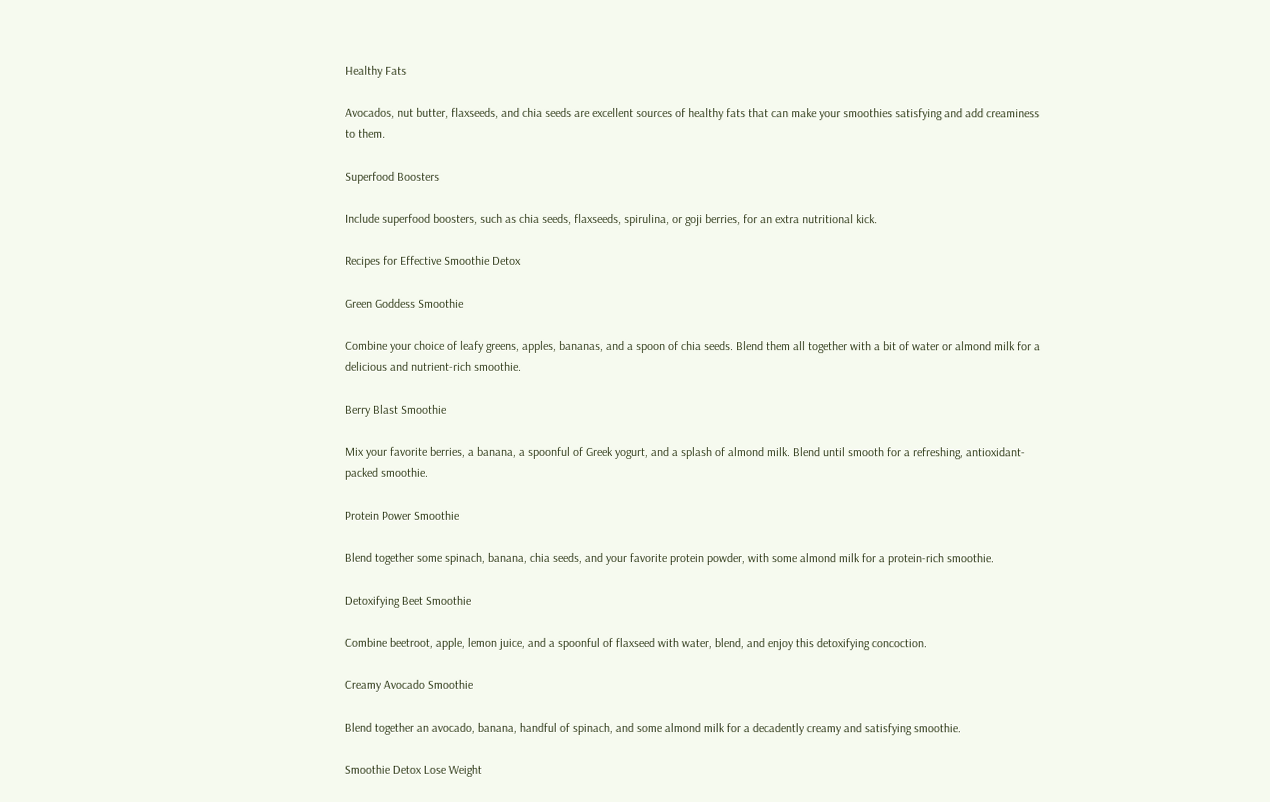Healthy Fats

Avocados, nut butter, flaxseeds, and chia seeds are excellent sources of healthy fats that can make your smoothies satisfying and add creaminess to them.

Superfood Boosters

Include superfood boosters, such as chia seeds, flaxseeds, spirulina, or goji berries, for an extra nutritional kick.

Recipes for Effective Smoothie Detox

Green Goddess Smoothie

Combine your choice of leafy greens, apples, bananas, and a spoon of chia seeds. Blend them all together with a bit of water or almond milk for a delicious and nutrient-rich smoothie.

Berry Blast Smoothie

Mix your favorite berries, a banana, a spoonful of Greek yogurt, and a splash of almond milk. Blend until smooth for a refreshing, antioxidant-packed smoothie.

Protein Power Smoothie

Blend together some spinach, banana, chia seeds, and your favorite protein powder, with some almond milk for a protein-rich smoothie.

Detoxifying Beet Smoothie

Combine beetroot, apple, lemon juice, and a spoonful of flaxseed with water, blend, and enjoy this detoxifying concoction.

Creamy Avocado Smoothie

Blend together an avocado, banana, handful of spinach, and some almond milk for a decadently creamy and satisfying smoothie.

Smoothie Detox Lose Weight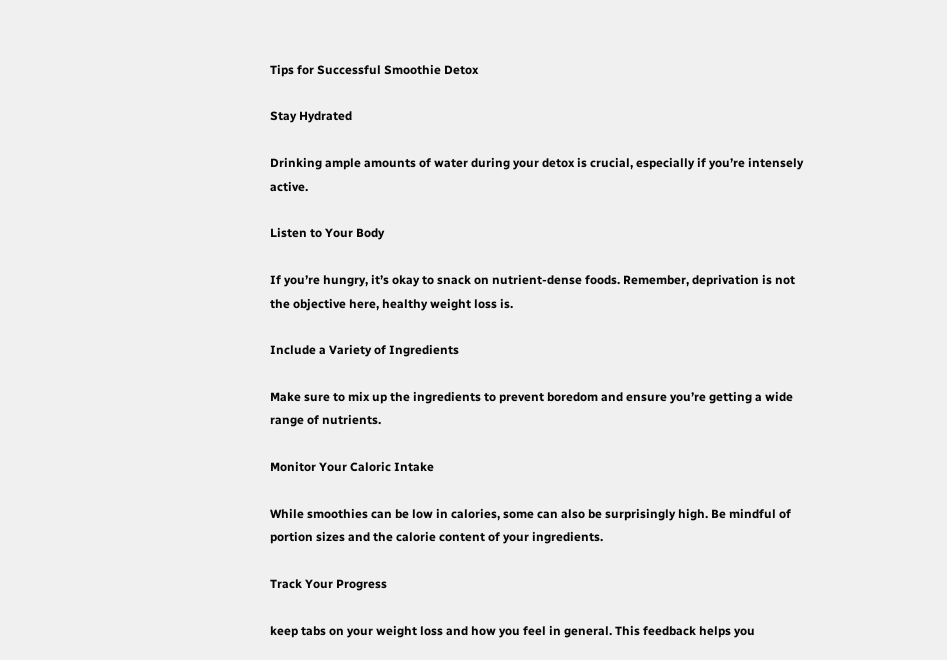Tips for Successful Smoothie Detox

Stay Hydrated

Drinking ample amounts of water during your detox is crucial, especially if you’re intensely active.

Listen to Your Body

If you’re hungry, it’s okay to snack on nutrient-dense foods. Remember, deprivation is not the objective here, healthy weight loss is.

Include a Variety of Ingredients

Make sure to mix up the ingredients to prevent boredom and ensure you’re getting a wide range of nutrients.

Monitor Your Caloric Intake

While smoothies can be low in calories, some can also be surprisingly high. Be mindful of portion sizes and the calorie content of your ingredients.

Track Your Progress

keep tabs on your weight loss and how you feel in general. This feedback helps you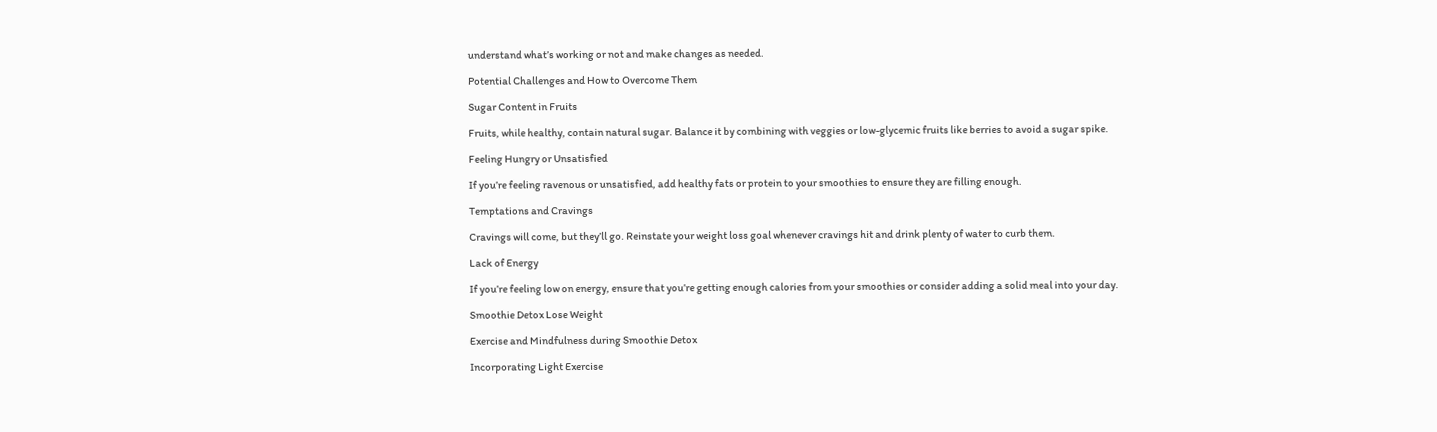understand what’s working or not and make changes as needed.

Potential Challenges and How to Overcome Them

Sugar Content in Fruits

Fruits, while healthy, contain natural sugar. Balance it by combining with veggies or low-glycemic fruits like berries to avoid a sugar spike.

Feeling Hungry or Unsatisfied

If you’re feeling ravenous or unsatisfied, add healthy fats or protein to your smoothies to ensure they are filling enough.

Temptations and Cravings

Cravings will come, but they’ll go. Reinstate your weight loss goal whenever cravings hit and drink plenty of water to curb them.

Lack of Energy

If you’re feeling low on energy, ensure that you’re getting enough calories from your smoothies or consider adding a solid meal into your day.

Smoothie Detox Lose Weight

Exercise and Mindfulness during Smoothie Detox

Incorporating Light Exercise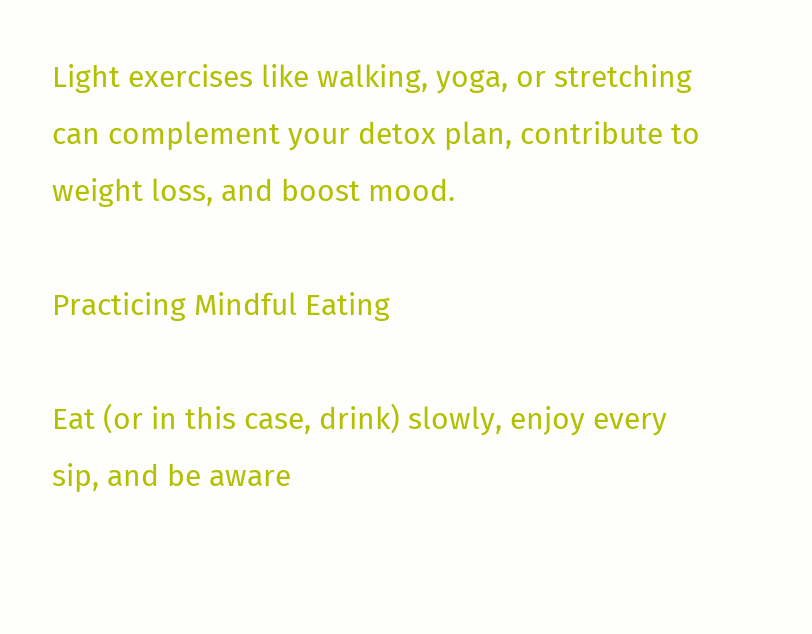Light exercises like walking, yoga, or stretching can complement your detox plan, contribute to weight loss, and boost mood.

Practicing Mindful Eating

Eat (or in this case, drink) slowly, enjoy every sip, and be aware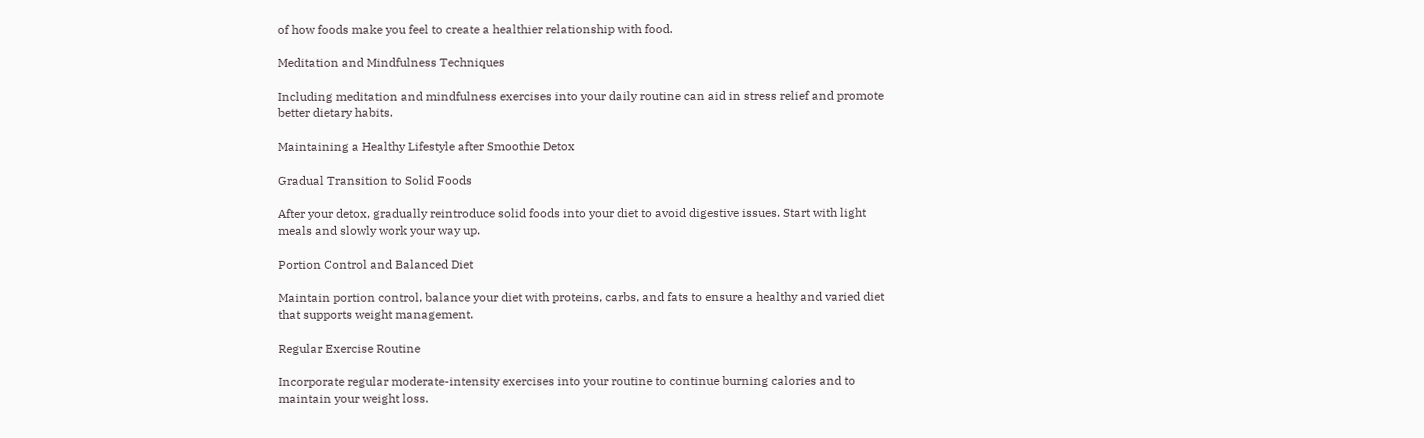of how foods make you feel to create a healthier relationship with food.

Meditation and Mindfulness Techniques

Including meditation and mindfulness exercises into your daily routine can aid in stress relief and promote better dietary habits.

Maintaining a Healthy Lifestyle after Smoothie Detox

Gradual Transition to Solid Foods

After your detox, gradually reintroduce solid foods into your diet to avoid digestive issues. Start with light meals and slowly work your way up.

Portion Control and Balanced Diet

Maintain portion control, balance your diet with proteins, carbs, and fats to ensure a healthy and varied diet that supports weight management.

Regular Exercise Routine

Incorporate regular moderate-intensity exercises into your routine to continue burning calories and to maintain your weight loss.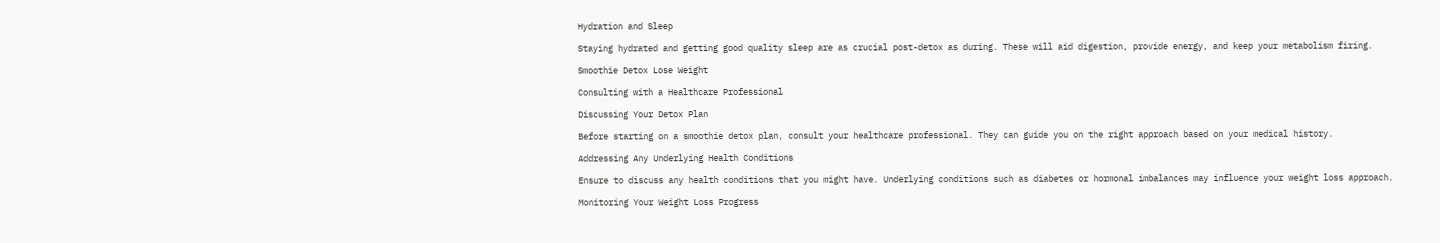Hydration and Sleep

Staying hydrated and getting good quality sleep are as crucial post-detox as during. These will aid digestion, provide energy, and keep your metabolism firing.

Smoothie Detox Lose Weight

Consulting with a Healthcare Professional

Discussing Your Detox Plan

Before starting on a smoothie detox plan, consult your healthcare professional. They can guide you on the right approach based on your medical history.

Addressing Any Underlying Health Conditions

Ensure to discuss any health conditions that you might have. Underlying conditions such as diabetes or hormonal imbalances may influence your weight loss approach.

Monitoring Your Weight Loss Progress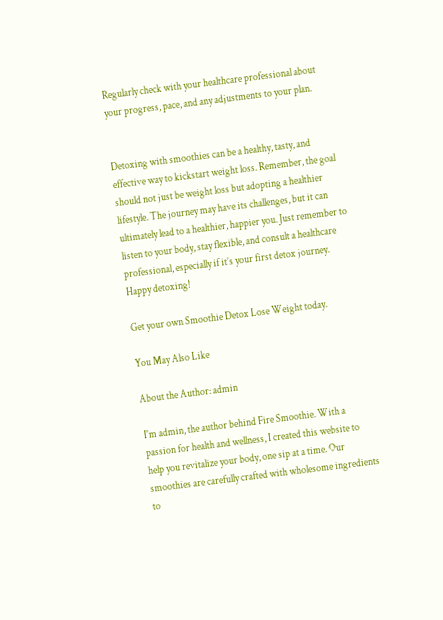Regularly check with your healthcare professional about your progress, pace, and any adjustments to your plan.


Detoxing with smoothies can be a healthy, tasty, and effective way to kickstart weight loss. Remember, the goal should not just be weight loss but adopting a healthier lifestyle. The journey may have its challenges, but it can ultimately lead to a healthier, happier you. Just remember to listen to your body, stay flexible, and consult a healthcare professional, especially if it’s your first detox journey. Happy detoxing!

Get your own Smoothie Detox Lose Weight today.

You May Also Like

About the Author: admin

I'm admin, the author behind Fire Smoothie. With a passion for health and wellness, I created this website to help you revitalize your body, one sip at a time. Our smoothies are carefully crafted with wholesome ingredients to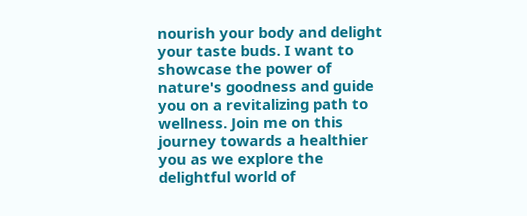nourish your body and delight your taste buds. I want to showcase the power of nature's goodness and guide you on a revitalizing path to wellness. Join me on this journey towards a healthier you as we explore the delightful world of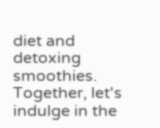diet and detoxing smoothies. Together, let's indulge in the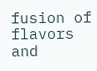fusion of flavors and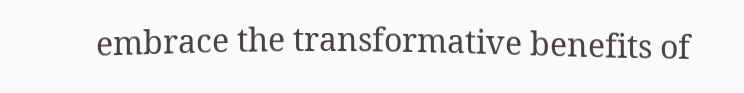embrace the transformative benefits of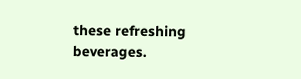these refreshing beverages.